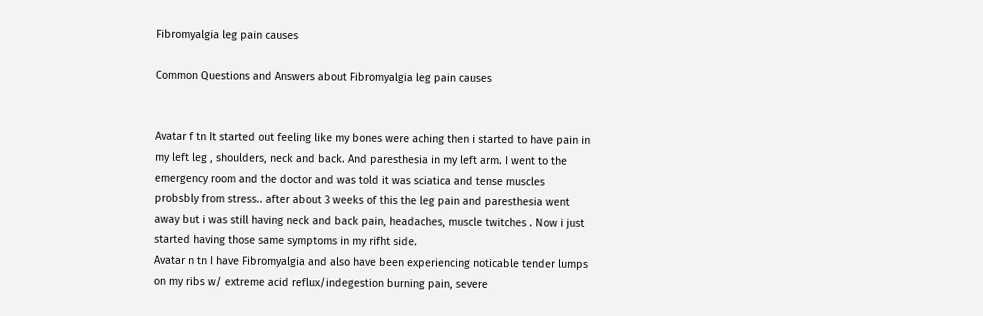Fibromyalgia leg pain causes

Common Questions and Answers about Fibromyalgia leg pain causes


Avatar f tn It started out feeling like my bones were aching then i started to have pain in my left leg , shoulders, neck and back. And paresthesia in my left arm. I went to the emergency room and the doctor and was told it was sciatica and tense muscles probsbly from stress.. after about 3 weeks of this the leg pain and paresthesia went away but i was still having neck and back pain, headaches, muscle twitches . Now i just started having those same symptoms in my rifht side.
Avatar n tn I have Fibromyalgia and also have been experiencing noticable tender lumps on my ribs w/ extreme acid reflux/indegestion burning pain, severe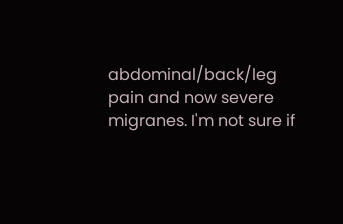abdominal/back/leg pain and now severe migranes. I'm not sure if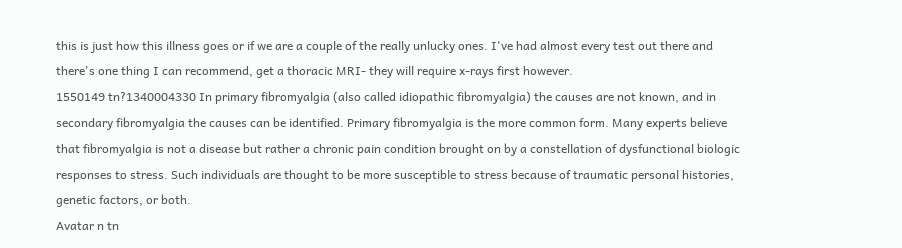this is just how this illness goes or if we are a couple of the really unlucky ones. I've had almost every test out there and there's one thing I can recommend, get a thoracic MRI- they will require x-rays first however.
1550149 tn?1340004330 In primary fibromyalgia (also called idiopathic fibromyalgia) the causes are not known, and in secondary fibromyalgia the causes can be identified. Primary fibromyalgia is the more common form. Many experts believe that fibromyalgia is not a disease but rather a chronic pain condition brought on by a constellation of dysfunctional biologic responses to stress. Such individuals are thought to be more susceptible to stress because of traumatic personal histories, genetic factors, or both.
Avatar n tn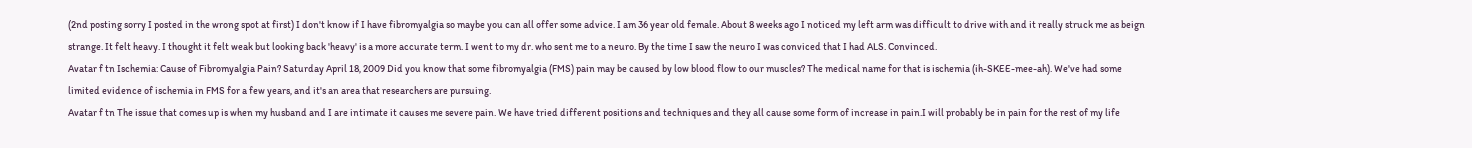(2nd posting sorry I posted in the wrong spot at first) I don't know if I have fibromyalgia so maybe you can all offer some advice. I am 36 year old female. About 8 weeks ago I noticed my left arm was difficult to drive with and it really struck me as beign strange. It felt heavy. I thought it felt weak but looking back 'heavy' is a more accurate term. I went to my dr. who sent me to a neuro. By the time I saw the neuro I was conviced that I had ALS. Convinced.
Avatar f tn Ischemia: Cause of Fibromyalgia Pain? Saturday April 18, 2009 Did you know that some fibromyalgia (FMS) pain may be caused by low blood flow to our muscles? The medical name for that is ischemia (ih-SKEE-mee-ah). We've had some limited evidence of ischemia in FMS for a few years, and it's an area that researchers are pursuing.
Avatar f tn The issue that comes up is when my husband and I are intimate it causes me severe pain. We have tried different positions and techniques and they all cause some form of increase in pain.I will probably be in pain for the rest of my life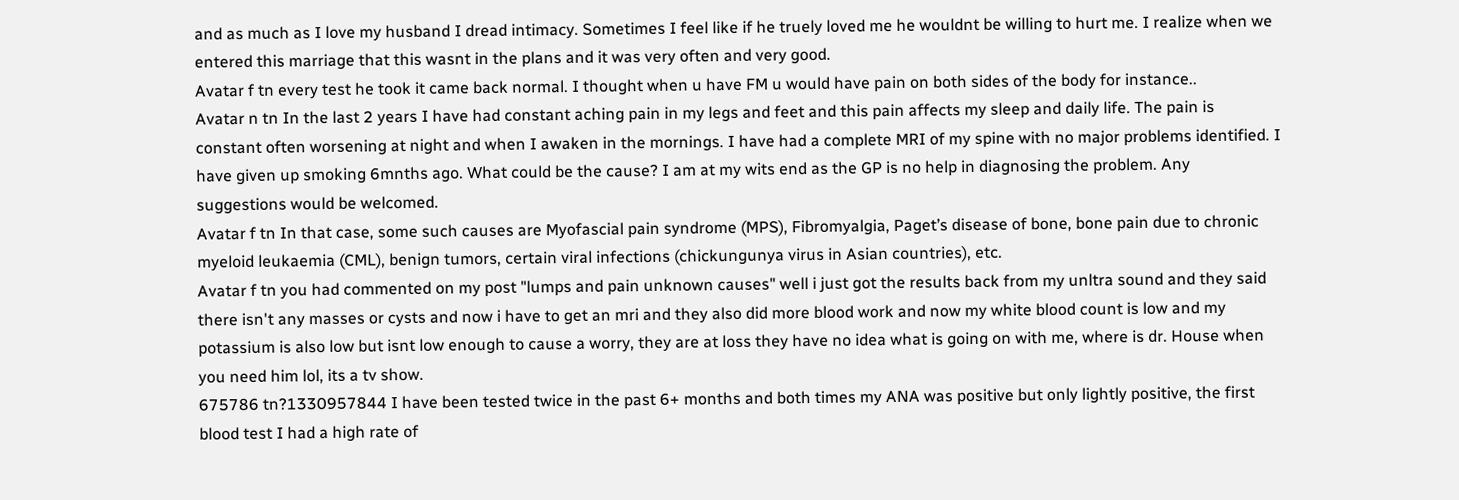and as much as I love my husband I dread intimacy. Sometimes I feel like if he truely loved me he wouldnt be willing to hurt me. I realize when we entered this marriage that this wasnt in the plans and it was very often and very good.
Avatar f tn every test he took it came back normal. I thought when u have FM u would have pain on both sides of the body for instance..
Avatar n tn In the last 2 years I have had constant aching pain in my legs and feet and this pain affects my sleep and daily life. The pain is constant often worsening at night and when I awaken in the mornings. I have had a complete MRI of my spine with no major problems identified. I have given up smoking 6mnths ago. What could be the cause? I am at my wits end as the GP is no help in diagnosing the problem. Any suggestions would be welcomed.
Avatar f tn In that case, some such causes are Myofascial pain syndrome (MPS), Fibromyalgia, Paget’s disease of bone, bone pain due to chronic myeloid leukaemia (CML), benign tumors, certain viral infections (chickungunya virus in Asian countries), etc.
Avatar f tn you had commented on my post "lumps and pain unknown causes" well i just got the results back from my unltra sound and they said there isn't any masses or cysts and now i have to get an mri and they also did more blood work and now my white blood count is low and my potassium is also low but isnt low enough to cause a worry, they are at loss they have no idea what is going on with me, where is dr. House when you need him lol, its a tv show.
675786 tn?1330957844 I have been tested twice in the past 6+ months and both times my ANA was positive but only lightly positive, the first blood test I had a high rate of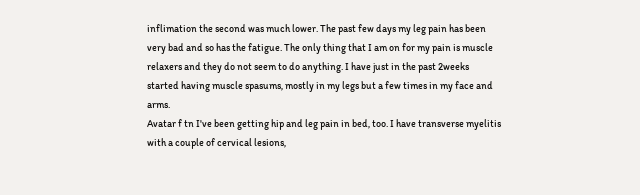inflimation the second was much lower. The past few days my leg pain has been very bad and so has the fatigue. The only thing that I am on for my pain is muscle relaxers and they do not seem to do anything. I have just in the past 2weeks started having muscle spasums, mostly in my legs but a few times in my face and arms.
Avatar f tn I've been getting hip and leg pain in bed, too. I have transverse myelitis with a couple of cervical lesions,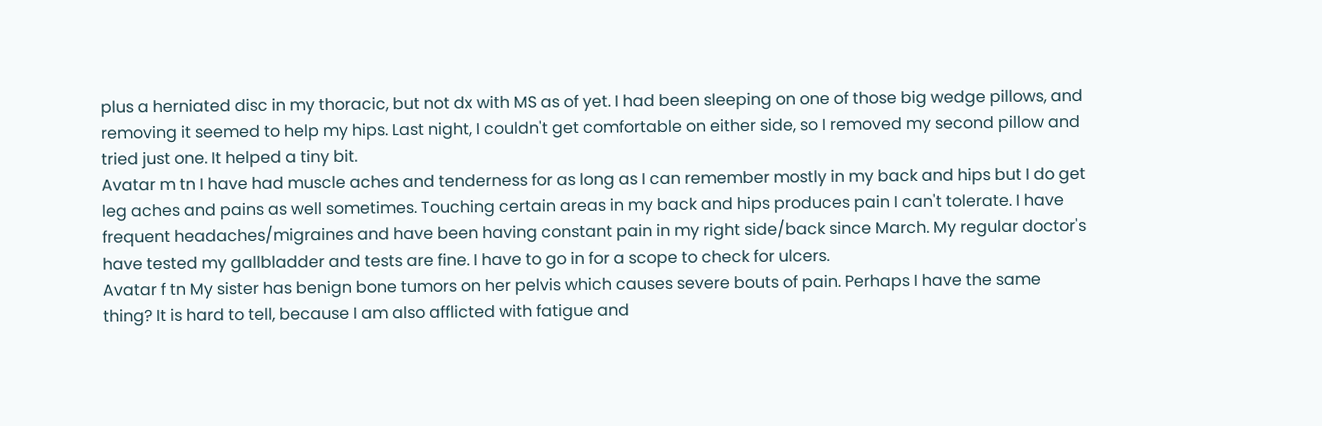plus a herniated disc in my thoracic, but not dx with MS as of yet. I had been sleeping on one of those big wedge pillows, and removing it seemed to help my hips. Last night, I couldn't get comfortable on either side, so I removed my second pillow and tried just one. It helped a tiny bit.
Avatar m tn I have had muscle aches and tenderness for as long as I can remember mostly in my back and hips but I do get leg aches and pains as well sometimes. Touching certain areas in my back and hips produces pain I can't tolerate. I have frequent headaches/migraines and have been having constant pain in my right side/back since March. My regular doctor's have tested my gallbladder and tests are fine. I have to go in for a scope to check for ulcers.
Avatar f tn My sister has benign bone tumors on her pelvis which causes severe bouts of pain. Perhaps I have the same thing? It is hard to tell, because I am also afflicted with fatigue and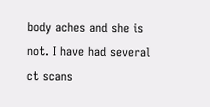body aches and she is not. I have had several ct scans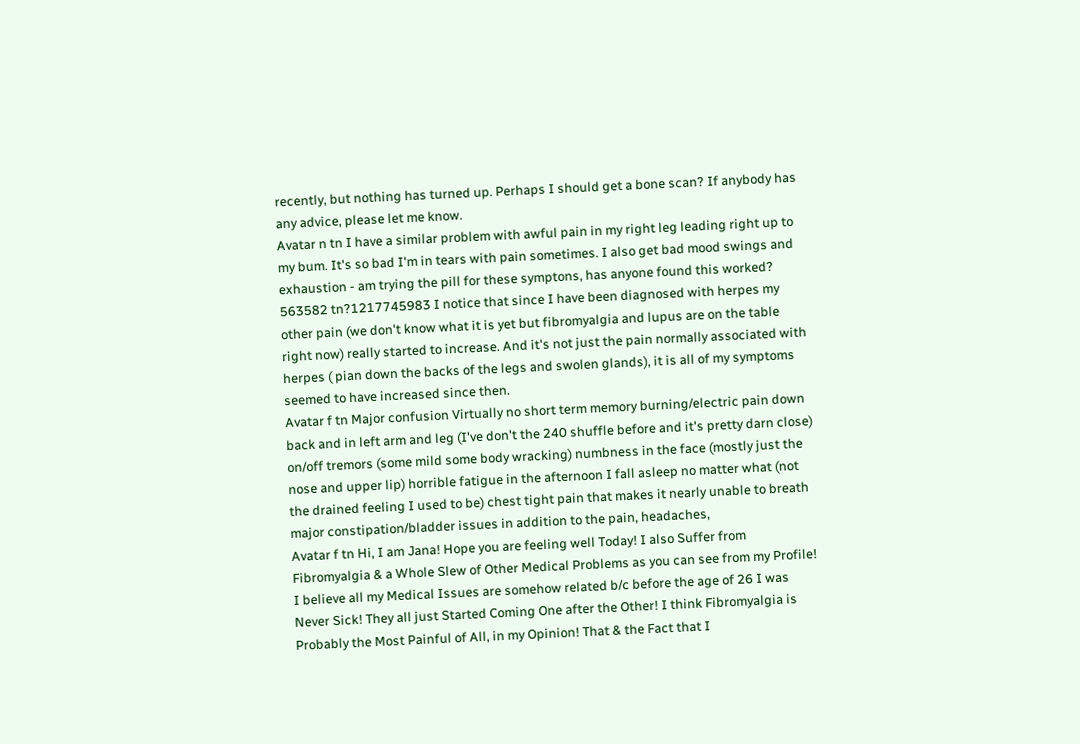recently, but nothing has turned up. Perhaps I should get a bone scan? If anybody has any advice, please let me know.
Avatar n tn I have a similar problem with awful pain in my right leg leading right up to my bum. It's so bad I'm in tears with pain sometimes. I also get bad mood swings and exhaustion - am trying the pill for these symptons, has anyone found this worked?
563582 tn?1217745983 I notice that since I have been diagnosed with herpes my other pain (we don't know what it is yet but fibromyalgia and lupus are on the table right now) really started to increase. And it's not just the pain normally associated with herpes ( pian down the backs of the legs and swolen glands), it is all of my symptoms seemed to have increased since then.
Avatar f tn Major confusion Virtually no short term memory burning/electric pain down back and in left arm and leg (I've don't the 240 shuffle before and it's pretty darn close) on/off tremors (some mild some body wracking) numbness in the face (mostly just the nose and upper lip) horrible fatigue in the afternoon I fall asleep no matter what (not the drained feeling I used to be) chest tight pain that makes it nearly unable to breath major constipation/bladder issues in addition to the pain, headaches,
Avatar f tn Hi, I am Jana! Hope you are feeling well Today! I also Suffer from Fibromyalgia & a Whole Slew of Other Medical Problems as you can see from my Profile! I believe all my Medical Issues are somehow related b/c before the age of 26 I was Never Sick! They all just Started Coming One after the Other! I think Fibromyalgia is Probably the Most Painful of All, in my Opinion! That & the Fact that I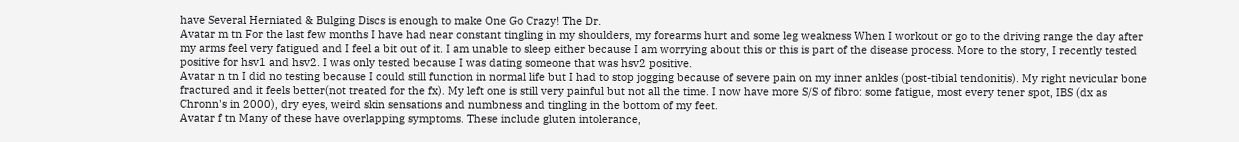have Several Herniated & Bulging Discs is enough to make One Go Crazy! The Dr.
Avatar m tn For the last few months I have had near constant tingling in my shoulders, my forearms hurt and some leg weakness When I workout or go to the driving range the day after my arms feel very fatigued and I feel a bit out of it. I am unable to sleep either because I am worrying about this or this is part of the disease process. More to the story, I recently tested positive for hsv1 and hsv2. I was only tested because I was dating someone that was hsv2 positive.
Avatar n tn I did no testing because I could still function in normal life but I had to stop jogging because of severe pain on my inner ankles (post-tibial tendonitis). My right nevicular bone fractured and it feels better(not treated for the fx). My left one is still very painful but not all the time. I now have more S/S of fibro: some fatigue, most every tener spot, IBS (dx as Chronn's in 2000), dry eyes, weird skin sensations and numbness and tingling in the bottom of my feet.
Avatar f tn Many of these have overlapping symptoms. These include gluten intolerance,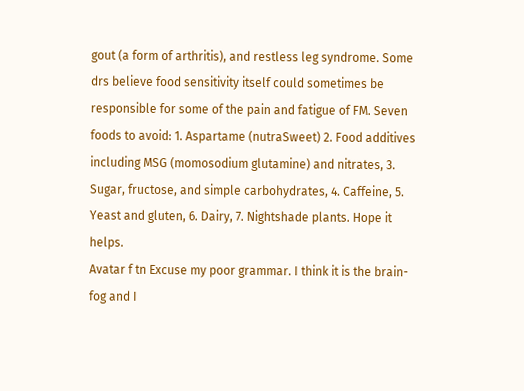gout (a form of arthritis), and restless leg syndrome. Some drs believe food sensitivity itself could sometimes be responsible for some of the pain and fatigue of FM. Seven foods to avoid: 1. Aspartame (nutraSweet) 2. Food additives including MSG (momosodium glutamine) and nitrates, 3. Sugar, fructose, and simple carbohydrates, 4. Caffeine, 5. Yeast and gluten, 6. Dairy, 7. Nightshade plants. Hope it helps.
Avatar f tn Excuse my poor grammar. I think it is the brain-fog and I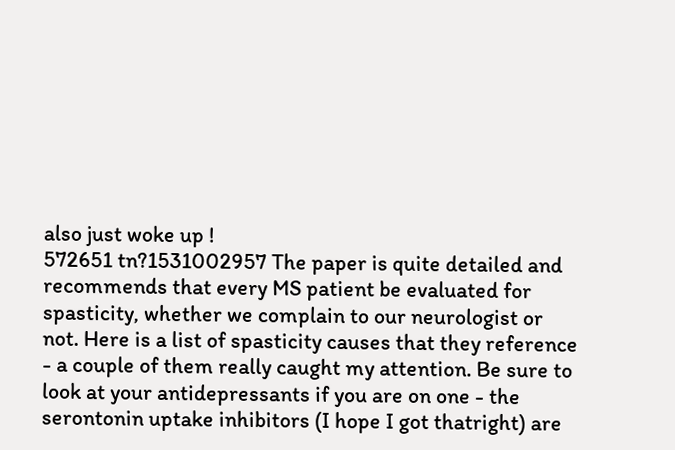also just woke up !
572651 tn?1531002957 The paper is quite detailed and recommends that every MS patient be evaluated for spasticity, whether we complain to our neurologist or not. Here is a list of spasticity causes that they reference - a couple of them really caught my attention. Be sure to look at your antidepressants if you are on one - the serontonin uptake inhibitors (I hope I got thatright) are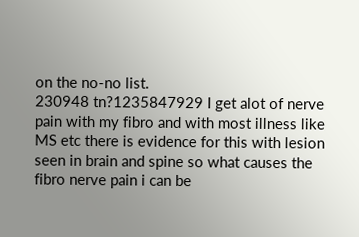on the no-no list.
230948 tn?1235847929 I get alot of nerve pain with my fibro and with most illness like MS etc there is evidence for this with lesion seen in brain and spine so what causes the fibro nerve pain i can be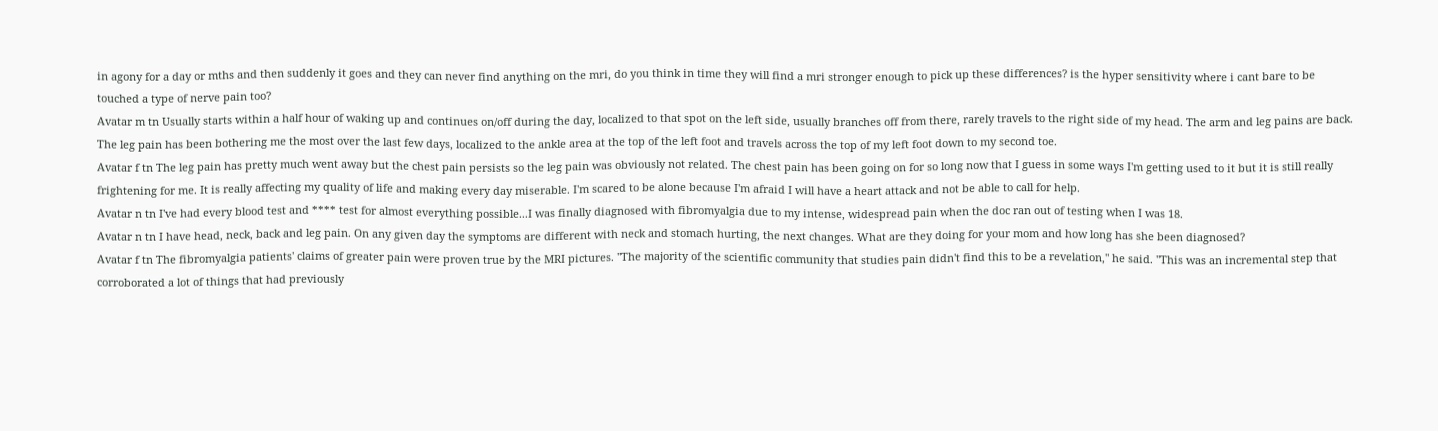in agony for a day or mths and then suddenly it goes and they can never find anything on the mri, do you think in time they will find a mri stronger enough to pick up these differences? is the hyper sensitivity where i cant bare to be touched a type of nerve pain too?
Avatar m tn Usually starts within a half hour of waking up and continues on/off during the day, localized to that spot on the left side, usually branches off from there, rarely travels to the right side of my head. The arm and leg pains are back. The leg pain has been bothering me the most over the last few days, localized to the ankle area at the top of the left foot and travels across the top of my left foot down to my second toe.
Avatar f tn The leg pain has pretty much went away but the chest pain persists so the leg pain was obviously not related. The chest pain has been going on for so long now that I guess in some ways I'm getting used to it but it is still really frightening for me. It is really affecting my quality of life and making every day miserable. I'm scared to be alone because I'm afraid I will have a heart attack and not be able to call for help.
Avatar n tn I've had every blood test and **** test for almost everything possible...I was finally diagnosed with fibromyalgia due to my intense, widespread pain when the doc ran out of testing when I was 18.
Avatar n tn I have head, neck, back and leg pain. On any given day the symptoms are different with neck and stomach hurting, the next changes. What are they doing for your mom and how long has she been diagnosed?
Avatar f tn The fibromyalgia patients' claims of greater pain were proven true by the MRI pictures. "The majority of the scientific community that studies pain didn't find this to be a revelation," he said. "This was an incremental step that corroborated a lot of things that had previously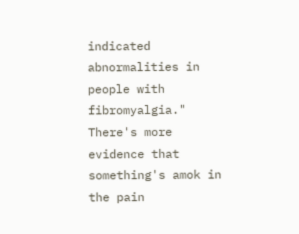indicated abnormalities in people with fibromyalgia." There's more evidence that something's amok in the pain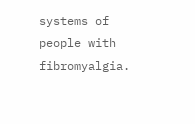systems of people with fibromyalgia.